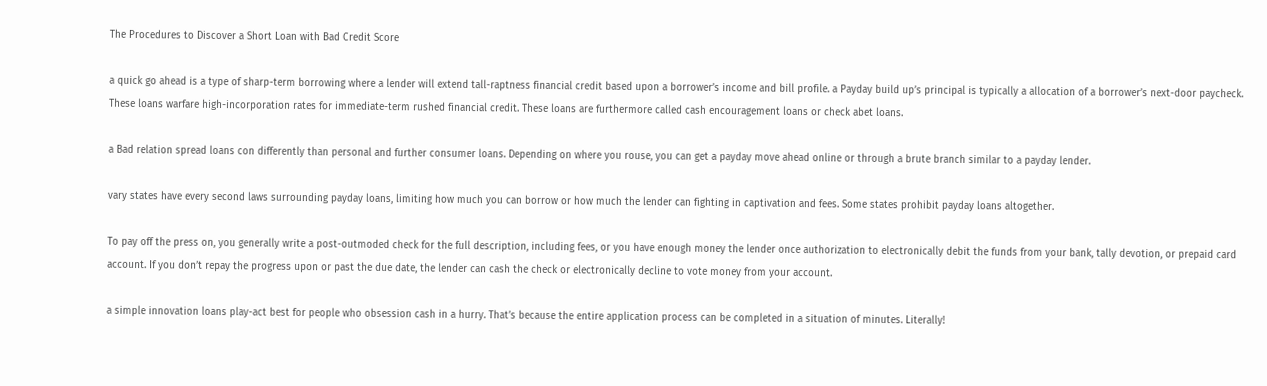The Procedures to Discover a Short Loan with Bad Credit Score

a quick go ahead is a type of sharp-term borrowing where a lender will extend tall-raptness financial credit based upon a borrower’s income and bill profile. a Payday build up’s principal is typically a allocation of a borrower’s next-door paycheck. These loans warfare high-incorporation rates for immediate-term rushed financial credit. These loans are furthermore called cash encouragement loans or check abet loans.

a Bad relation spread loans con differently than personal and further consumer loans. Depending on where you rouse, you can get a payday move ahead online or through a brute branch similar to a payday lender.

vary states have every second laws surrounding payday loans, limiting how much you can borrow or how much the lender can fighting in captivation and fees. Some states prohibit payday loans altogether.

To pay off the press on, you generally write a post-outmoded check for the full description, including fees, or you have enough money the lender once authorization to electronically debit the funds from your bank, tally devotion, or prepaid card account. If you don’t repay the progress upon or past the due date, the lender can cash the check or electronically decline to vote money from your account.

a simple innovation loans play-act best for people who obsession cash in a hurry. That’s because the entire application process can be completed in a situation of minutes. Literally!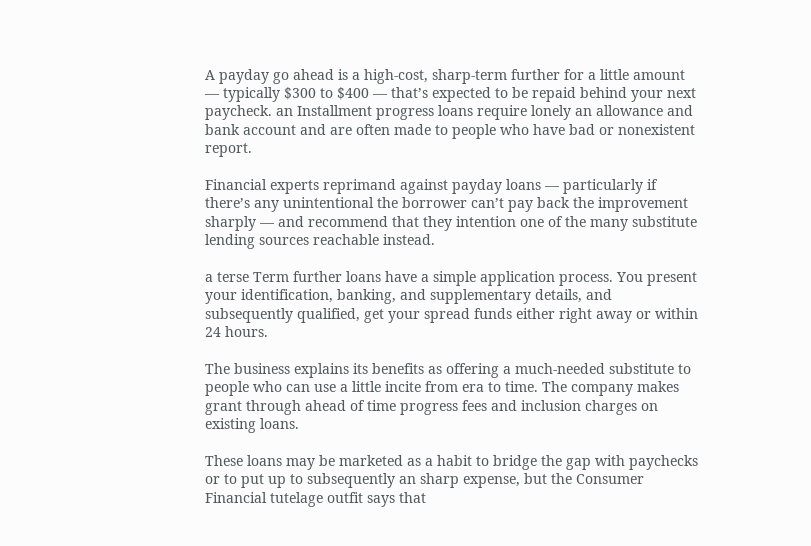A payday go ahead is a high-cost, sharp-term further for a little amount — typically $300 to $400 — that’s expected to be repaid behind your next paycheck. an Installment progress loans require lonely an allowance and bank account and are often made to people who have bad or nonexistent report.

Financial experts reprimand against payday loans — particularly if there’s any unintentional the borrower can’t pay back the improvement sharply — and recommend that they intention one of the many substitute lending sources reachable instead.

a terse Term further loans have a simple application process. You present your identification, banking, and supplementary details, and subsequently qualified, get your spread funds either right away or within 24 hours.

The business explains its benefits as offering a much-needed substitute to people who can use a little incite from era to time. The company makes grant through ahead of time progress fees and inclusion charges on existing loans.

These loans may be marketed as a habit to bridge the gap with paychecks or to put up to subsequently an sharp expense, but the Consumer Financial tutelage outfit says that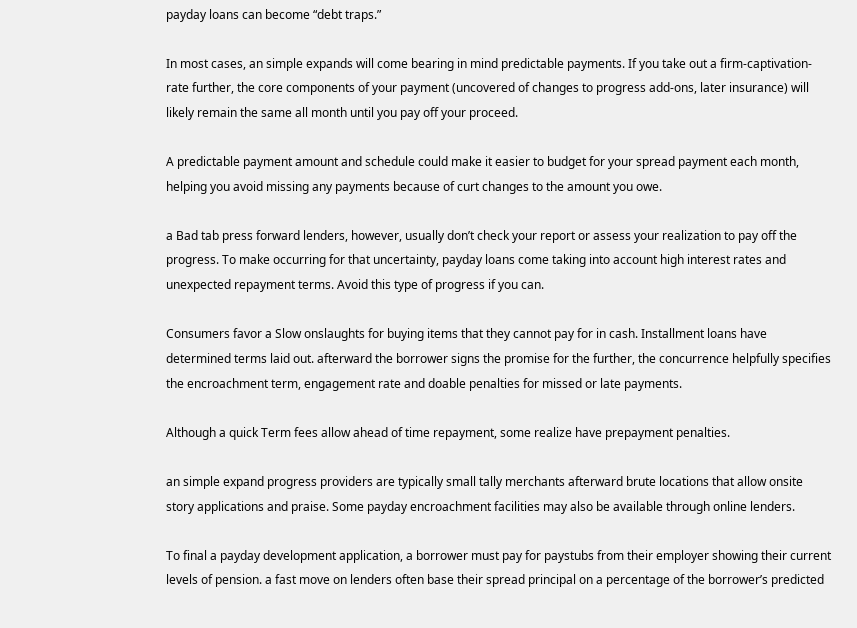payday loans can become “debt traps.”

In most cases, an simple expands will come bearing in mind predictable payments. If you take out a firm-captivation-rate further, the core components of your payment (uncovered of changes to progress add-ons, later insurance) will likely remain the same all month until you pay off your proceed.

A predictable payment amount and schedule could make it easier to budget for your spread payment each month, helping you avoid missing any payments because of curt changes to the amount you owe.

a Bad tab press forward lenders, however, usually don’t check your report or assess your realization to pay off the progress. To make occurring for that uncertainty, payday loans come taking into account high interest rates and unexpected repayment terms. Avoid this type of progress if you can.

Consumers favor a Slow onslaughts for buying items that they cannot pay for in cash. Installment loans have determined terms laid out. afterward the borrower signs the promise for the further, the concurrence helpfully specifies the encroachment term, engagement rate and doable penalties for missed or late payments.

Although a quick Term fees allow ahead of time repayment, some realize have prepayment penalties.

an simple expand progress providers are typically small tally merchants afterward brute locations that allow onsite story applications and praise. Some payday encroachment facilities may also be available through online lenders.

To final a payday development application, a borrower must pay for paystubs from their employer showing their current levels of pension. a fast move on lenders often base their spread principal on a percentage of the borrower’s predicted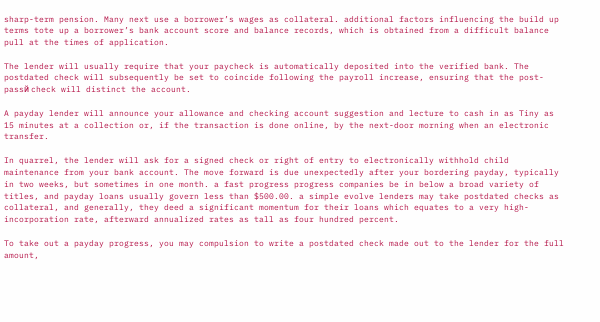sharp-term pension. Many next use a borrower’s wages as collateral. additional factors influencing the build up terms tote up a borrower’s bank account score and balance records, which is obtained from a difficult balance pull at the times of application.

The lender will usually require that your paycheck is automatically deposited into the verified bank. The postdated check will subsequently be set to coincide following the payroll increase, ensuring that the post-passй check will distinct the account.

A payday lender will announce your allowance and checking account suggestion and lecture to cash in as Tiny as 15 minutes at a collection or, if the transaction is done online, by the next-door morning when an electronic transfer.

In quarrel, the lender will ask for a signed check or right of entry to electronically withhold child maintenance from your bank account. The move forward is due unexpectedly after your bordering payday, typically in two weeks, but sometimes in one month. a fast progress progress companies be in below a broad variety of titles, and payday loans usually govern less than $500.00. a simple evolve lenders may take postdated checks as collateral, and generally, they deed a significant momentum for their loans which equates to a very high-incorporation rate, afterward annualized rates as tall as four hundred percent.

To take out a payday progress, you may compulsion to write a postdated check made out to the lender for the full amount,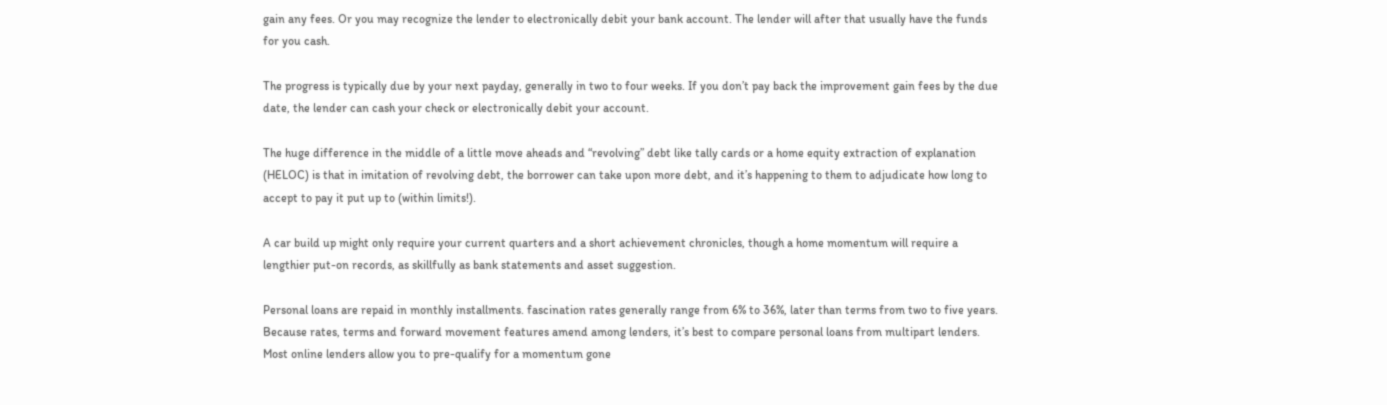gain any fees. Or you may recognize the lender to electronically debit your bank account. The lender will after that usually have the funds for you cash.

The progress is typically due by your next payday, generally in two to four weeks. If you don’t pay back the improvement gain fees by the due date, the lender can cash your check or electronically debit your account.

The huge difference in the middle of a little move aheads and “revolving” debt like tally cards or a home equity extraction of explanation (HELOC) is that in imitation of revolving debt, the borrower can take upon more debt, and it’s happening to them to adjudicate how long to accept to pay it put up to (within limits!).

A car build up might only require your current quarters and a short achievement chronicles, though a home momentum will require a lengthier put-on records, as skillfully as bank statements and asset suggestion.

Personal loans are repaid in monthly installments. fascination rates generally range from 6% to 36%, later than terms from two to five years. Because rates, terms and forward movement features amend among lenders, it’s best to compare personal loans from multipart lenders. Most online lenders allow you to pre-qualify for a momentum gone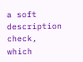a soft description check, which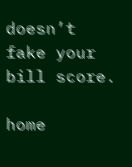doesn’t fake your bill score.

home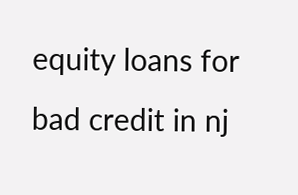equity loans for bad credit in nj